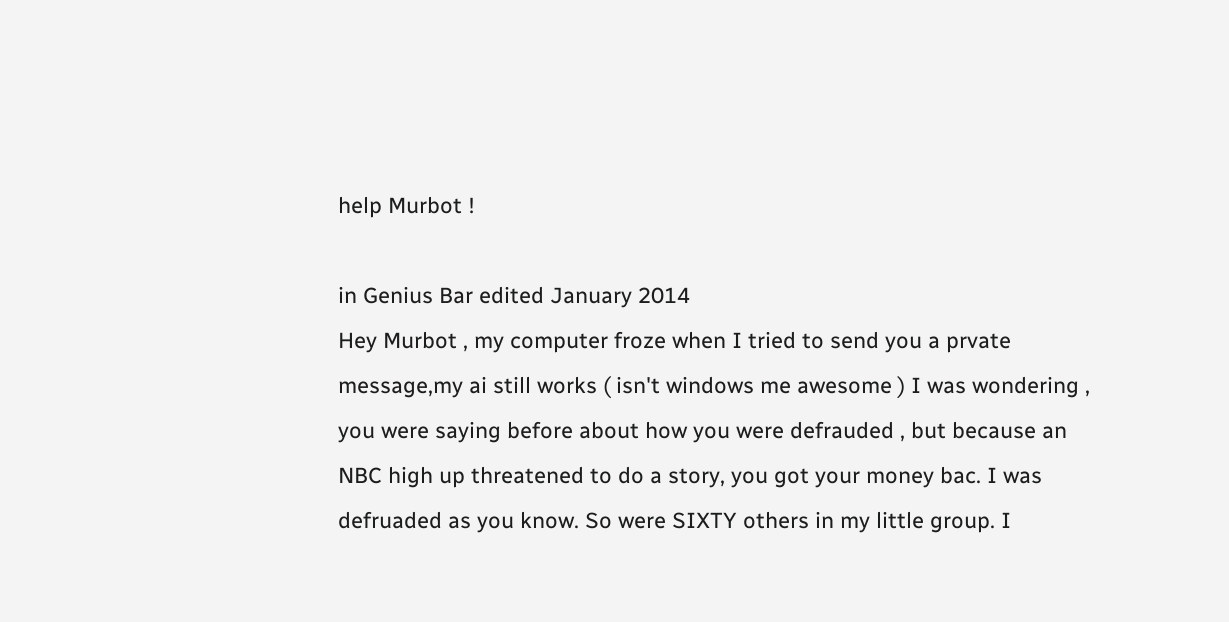help Murbot !

in Genius Bar edited January 2014
Hey Murbot , my computer froze when I tried to send you a prvate message,my ai still works ( isn't windows me awesome ) I was wondering , you were saying before about how you were defrauded , but because an NBC high up threatened to do a story, you got your money bac. I was defruaded as you know. So were SIXTY others in my little group. I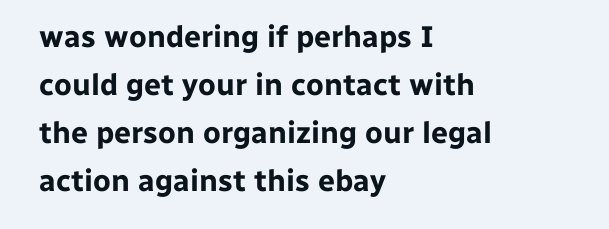was wondering if perhaps I could get your in contact with the person organizing our legal action against this ebay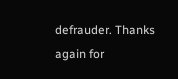defrauder. Thanks again for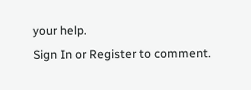your help.
Sign In or Register to comment.